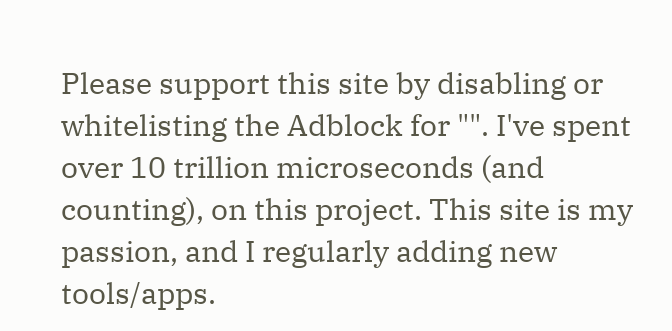Please support this site by disabling or whitelisting the Adblock for "". I've spent over 10 trillion microseconds (and counting), on this project. This site is my passion, and I regularly adding new tools/apps.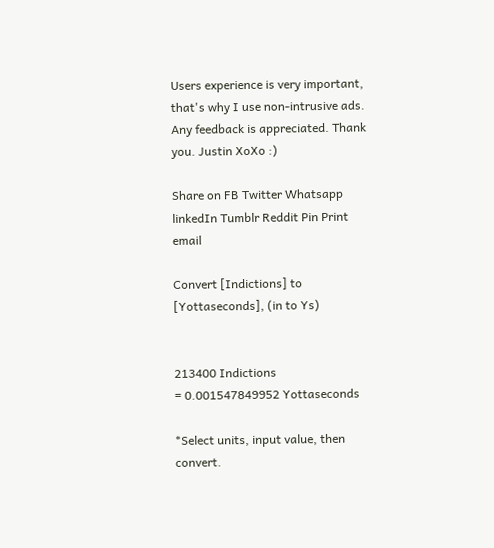Users experience is very important, that's why I use non-intrusive ads. Any feedback is appreciated. Thank you. Justin XoXo :)

Share on FB Twitter Whatsapp linkedIn Tumblr Reddit Pin Print email

Convert [Indictions] to [Yottaseconds], (in to Ys)


213400 Indictions
= 0.001547849952 Yottaseconds

*Select units, input value, then convert.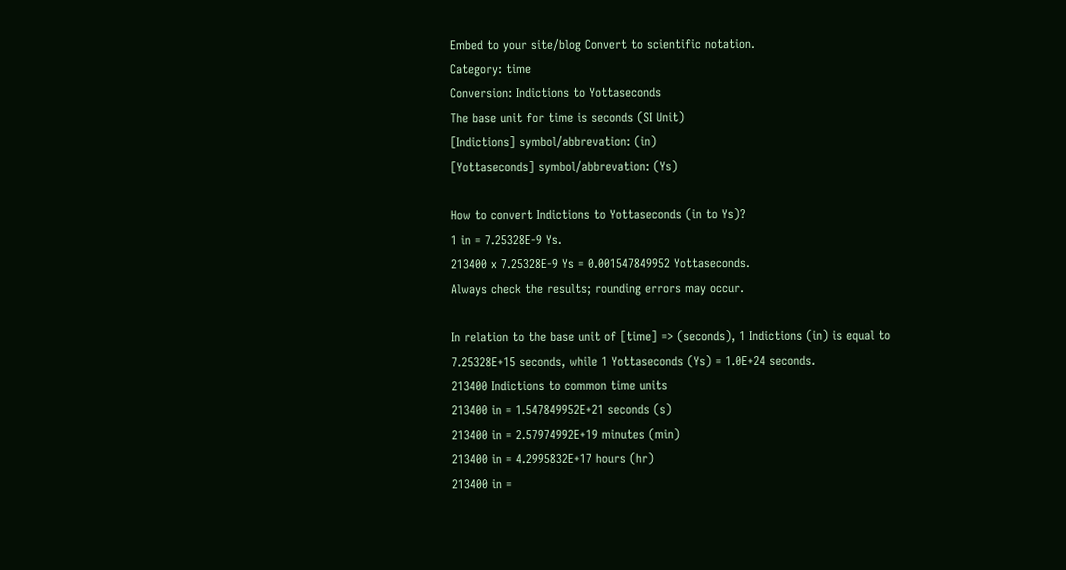Embed to your site/blog Convert to scientific notation.
Category: time
Conversion: Indictions to Yottaseconds
The base unit for time is seconds (SI Unit)
[Indictions] symbol/abbrevation: (in)
[Yottaseconds] symbol/abbrevation: (Ys)

How to convert Indictions to Yottaseconds (in to Ys)?
1 in = 7.25328E-9 Ys.
213400 x 7.25328E-9 Ys = 0.001547849952 Yottaseconds.
Always check the results; rounding errors may occur.

In relation to the base unit of [time] => (seconds), 1 Indictions (in) is equal to 7.25328E+15 seconds, while 1 Yottaseconds (Ys) = 1.0E+24 seconds.
213400 Indictions to common time units
213400 in = 1.547849952E+21 seconds (s)
213400 in = 2.57974992E+19 minutes (min)
213400 in = 4.2995832E+17 hours (hr)
213400 in =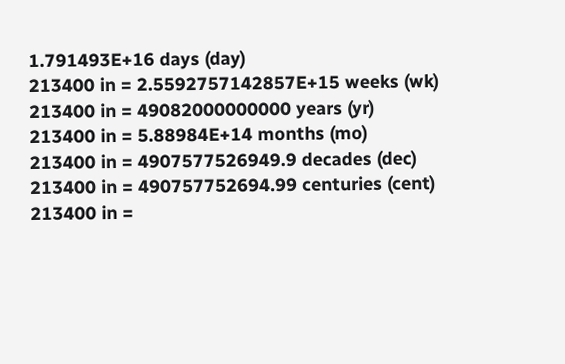1.791493E+16 days (day)
213400 in = 2.5592757142857E+15 weeks (wk)
213400 in = 49082000000000 years (yr)
213400 in = 5.88984E+14 months (mo)
213400 in = 4907577526949.9 decades (dec)
213400 in = 490757752694.99 centuries (cent)
213400 in =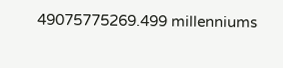49075775269.499 millenniums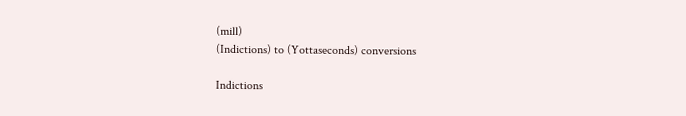(mill)
(Indictions) to (Yottaseconds) conversions

Indictions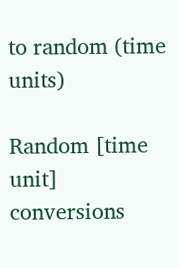to random (time units)

Random [time unit] conversions